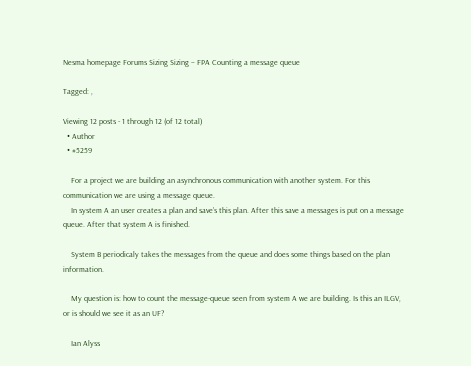Nesma homepage Forums Sizing Sizing – FPA Counting a message queue

Tagged: ,

Viewing 12 posts - 1 through 12 (of 12 total)
  • Author
  • #5259

    For a project we are building an asynchronous communication with another system. For this communication we are using a message queue.
    In system A an user creates a plan and save’s this plan. After this save a messages is put on a message queue. After that system A is finished.

    System B periodicaly takes the messages from the queue and does some things based on the plan information.

    My question is: how to count the message-queue seen from system A we are building. Is this an ILGV, or is should we see it as an UF?

    Ian Alyss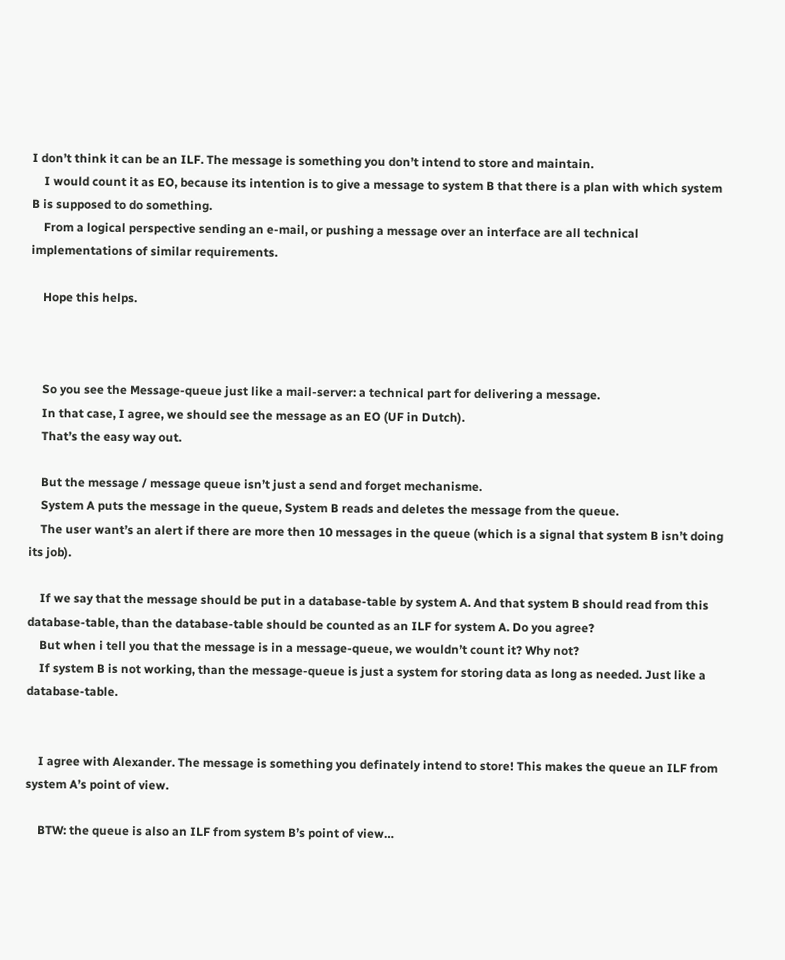I don’t think it can be an ILF. The message is something you don’t intend to store and maintain.
    I would count it as EO, because its intention is to give a message to system B that there is a plan with which system B is supposed to do something.
    From a logical perspective sending an e-mail, or pushing a message over an interface are all technical implementations of similar requirements.

    Hope this helps.



    So you see the Message-queue just like a mail-server: a technical part for delivering a message.
    In that case, I agree, we should see the message as an EO (UF in Dutch).
    That’s the easy way out.

    But the message / message queue isn’t just a send and forget mechanisme.
    System A puts the message in the queue, System B reads and deletes the message from the queue.
    The user want’s an alert if there are more then 10 messages in the queue (which is a signal that system B isn’t doing its job).

    If we say that the message should be put in a database-table by system A. And that system B should read from this database-table, than the database-table should be counted as an ILF for system A. Do you agree?
    But when i tell you that the message is in a message-queue, we wouldn’t count it? Why not?
    If system B is not working, than the message-queue is just a system for storing data as long as needed. Just like a database-table.


    I agree with Alexander. The message is something you definately intend to store! This makes the queue an ILF from system A’s point of view.

    BTW: the queue is also an ILF from system B’s point of view…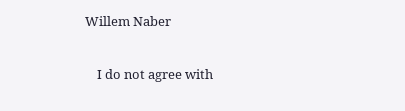Willem Naber

    I do not agree with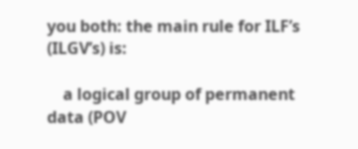you both: the main rule for ILF’s (ILGV’s) is:

    a logical group of permanent data (POV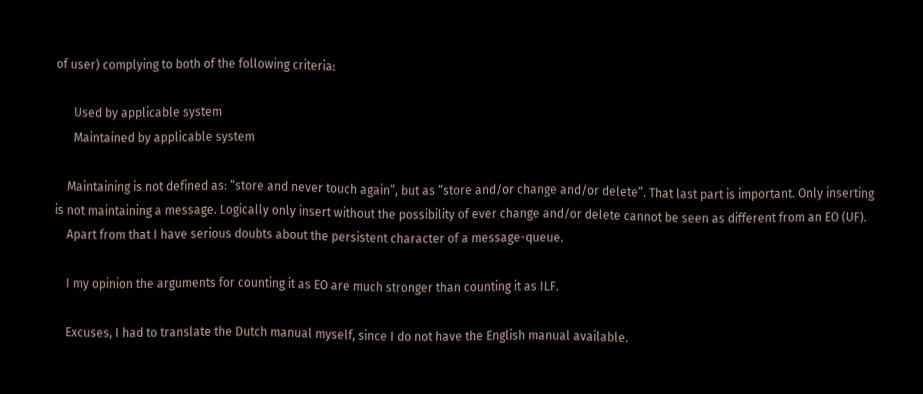of user) complying to both of the following criteria:

      Used by applicable system
      Maintained by applicable system

    Maintaining is not defined as: “store and never touch again”, but as “store and/or change and/or delete”. That last part is important. Only inserting is not maintaining a message. Logically only insert without the possibility of ever change and/or delete cannot be seen as different from an EO (UF).
    Apart from that I have serious doubts about the persistent character of a message-queue.

    I my opinion the arguments for counting it as EO are much stronger than counting it as ILF.

    Excuses, I had to translate the Dutch manual myself, since I do not have the English manual available.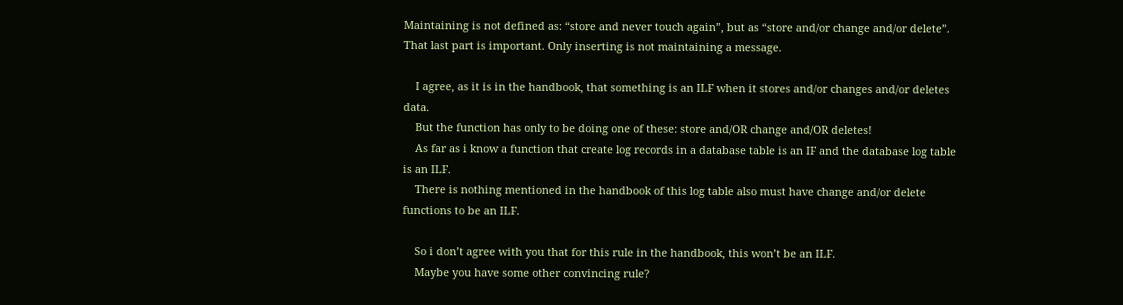Maintaining is not defined as: “store and never touch again”, but as “store and/or change and/or delete”. That last part is important. Only inserting is not maintaining a message.

    I agree, as it is in the handbook, that something is an ILF when it stores and/or changes and/or deletes data.
    But the function has only to be doing one of these: store and/OR change and/OR deletes!
    As far as i know a function that create log records in a database table is an IF and the database log table is an ILF.
    There is nothing mentioned in the handbook of this log table also must have change and/or delete functions to be an ILF.

    So i don’t agree with you that for this rule in the handbook, this won’t be an ILF.
    Maybe you have some other convincing rule?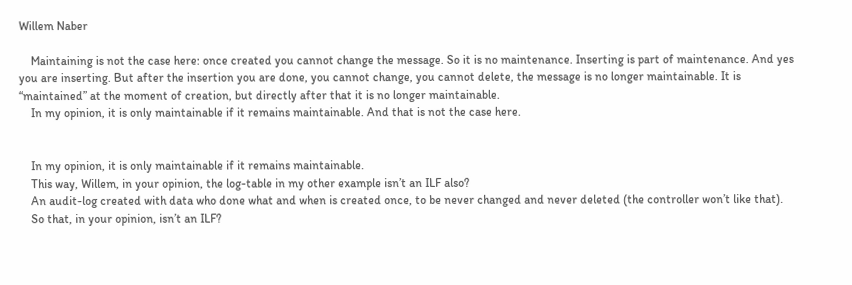Willem Naber

    Maintaining is not the case here: once created you cannot change the message. So it is no maintenance. Inserting is part of maintenance. And yes you are inserting. But after the insertion you are done, you cannot change, you cannot delete, the message is no longer maintainable. It is “maintained” at the moment of creation, but directly after that it is no longer maintainable.
    In my opinion, it is only maintainable if it remains maintainable. And that is not the case here.


    In my opinion, it is only maintainable if it remains maintainable.
    This way, Willem, in your opinion, the log-table in my other example isn’t an ILF also?
    An audit-log created with data who done what and when is created once, to be never changed and never deleted (the controller won’t like that).
    So that, in your opinion, isn’t an ILF?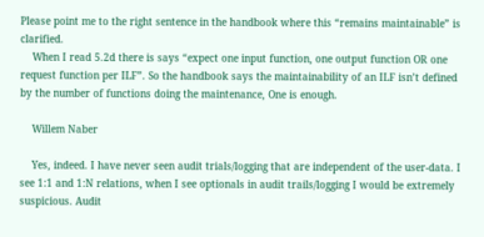Please point me to the right sentence in the handbook where this “remains maintainable” is clarified.
    When I read 5.2d there is says “expect one input function, one output function OR one request function per ILF”. So the handbook says the maintainability of an ILF isn’t defined by the number of functions doing the maintenance, One is enough.

    Willem Naber

    Yes, indeed. I have never seen audit trials/logging that are independent of the user-data. I see 1:1 and 1:N relations, when I see optionals in audit trails/logging I would be extremely suspicious. Audit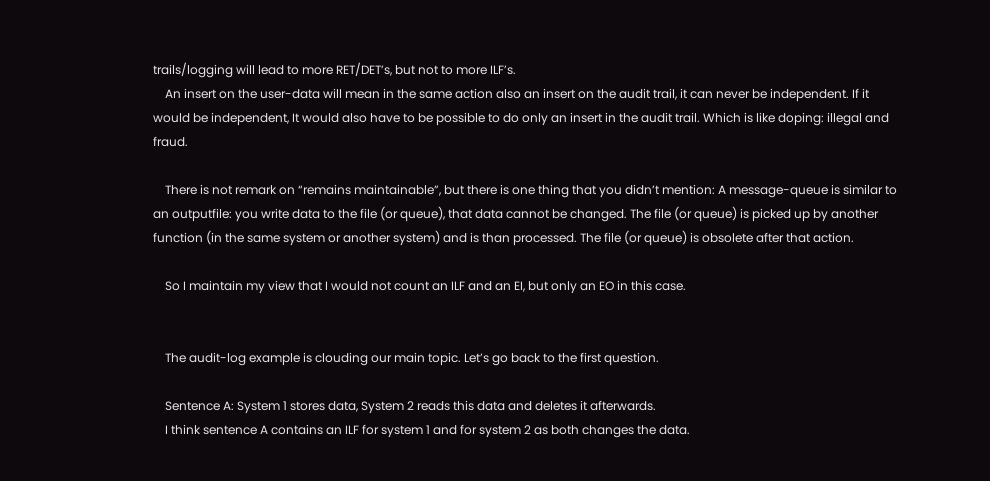trails/logging will lead to more RET/DET’s, but not to more ILF’s.
    An insert on the user-data will mean in the same action also an insert on the audit trail, it can never be independent. If it would be independent, It would also have to be possible to do only an insert in the audit trail. Which is like doping: illegal and fraud.

    There is not remark on “remains maintainable”, but there is one thing that you didn’t mention: A message-queue is similar to an outputfile: you write data to the file (or queue), that data cannot be changed. The file (or queue) is picked up by another function (in the same system or another system) and is than processed. The file (or queue) is obsolete after that action.

    So I maintain my view that I would not count an ILF and an EI, but only an EO in this case.


    The audit-log example is clouding our main topic. Let’s go back to the first question.

    Sentence A: System 1 stores data, System 2 reads this data and deletes it afterwards.
    I think sentence A contains an ILF for system 1 and for system 2 as both changes the data.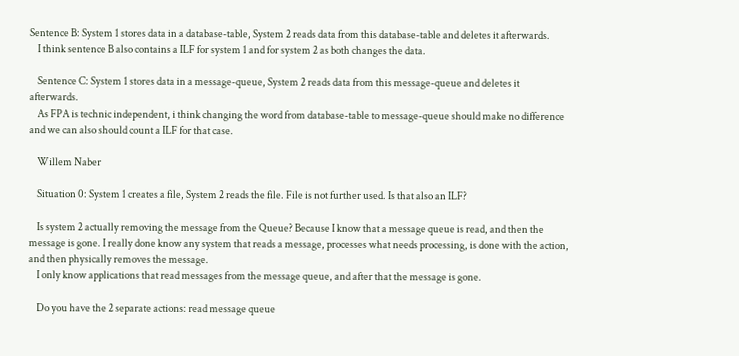Sentence B: System 1 stores data in a database-table, System 2 reads data from this database-table and deletes it afterwards.
    I think sentence B also contains a ILF for system 1 and for system 2 as both changes the data.

    Sentence C: System 1 stores data in a message-queue, System 2 reads data from this message-queue and deletes it afterwards.
    As FPA is technic independent, i think changing the word from database-table to message-queue should make no difference and we can also should count a ILF for that case.

    Willem Naber

    Situation 0: System 1 creates a file, System 2 reads the file. File is not further used. Is that also an ILF?

    Is system 2 actually removing the message from the Queue? Because I know that a message queue is read, and then the message is gone. I really done know any system that reads a message, processes what needs processing, is done with the action, and then physically removes the message.
    I only know applications that read messages from the message queue, and after that the message is gone.

    Do you have the 2 separate actions: read message queue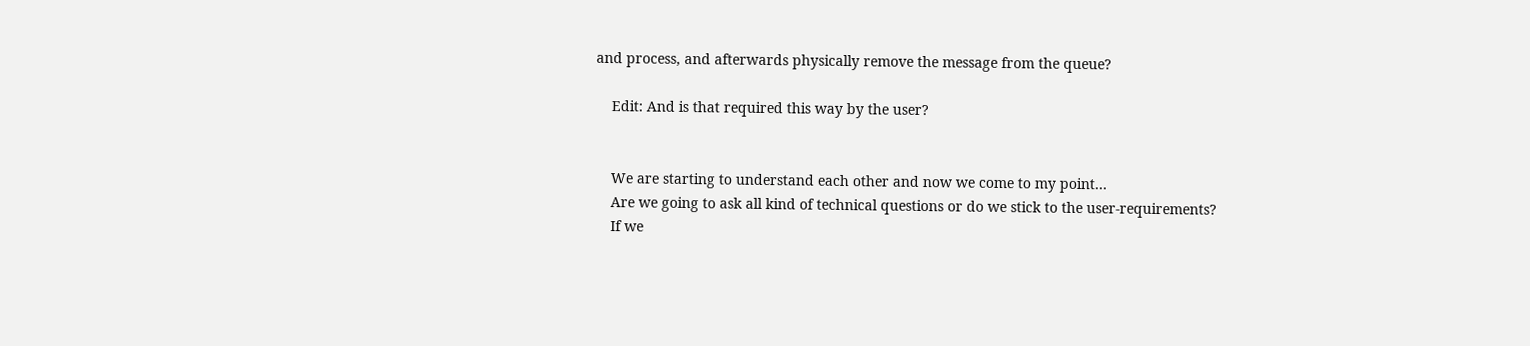and process, and afterwards physically remove the message from the queue?

    Edit: And is that required this way by the user?


    We are starting to understand each other and now we come to my point…
    Are we going to ask all kind of technical questions or do we stick to the user-requirements?
    If we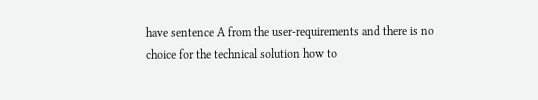have sentence A from the user-requirements and there is no choice for the technical solution how to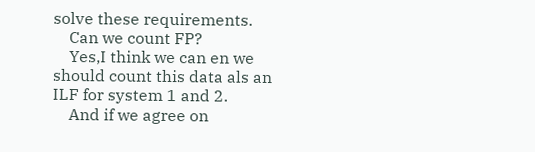solve these requirements.
    Can we count FP?
    Yes,I think we can en we should count this data als an ILF for system 1 and 2.
    And if we agree on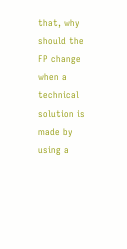that, why should the FP change when a technical solution is made by using a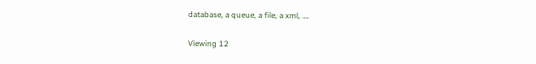database, a queue, a file, a xml, ….

Viewing 12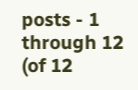posts - 1 through 12 (of 12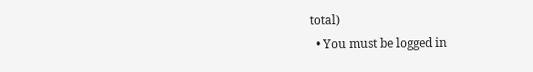total)
  • You must be logged in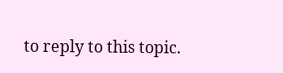to reply to this topic.